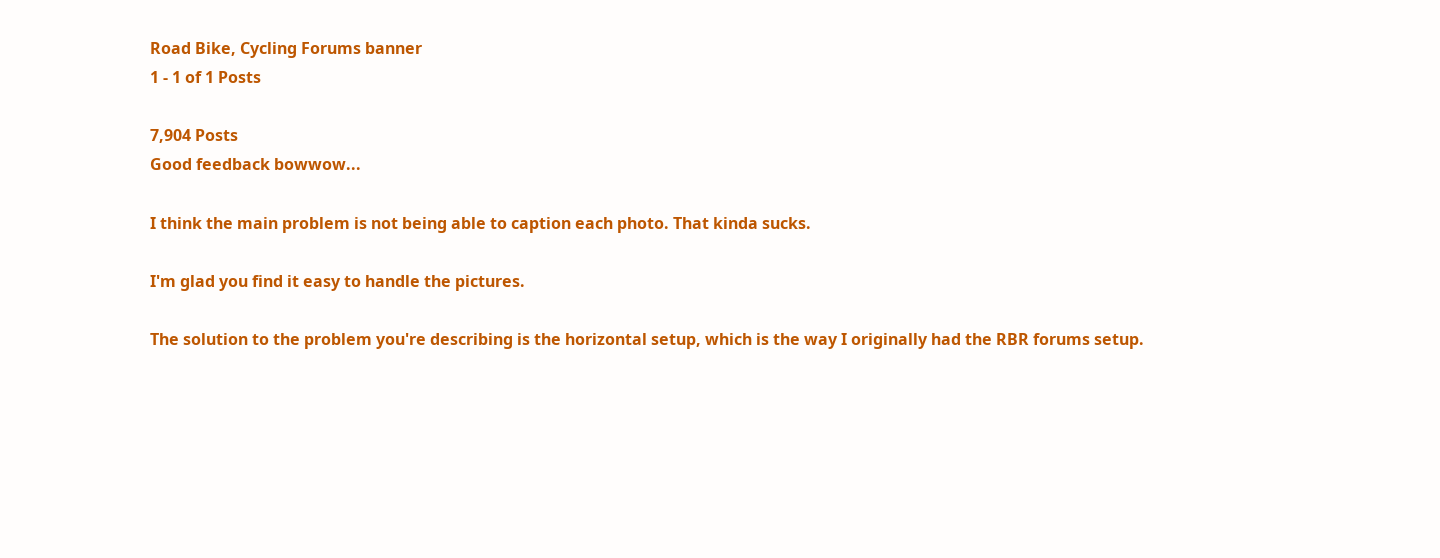Road Bike, Cycling Forums banner
1 - 1 of 1 Posts

7,904 Posts
Good feedback bowwow...

I think the main problem is not being able to caption each photo. That kinda sucks.

I'm glad you find it easy to handle the pictures.

The solution to the problem you're describing is the horizontal setup, which is the way I originally had the RBR forums setup.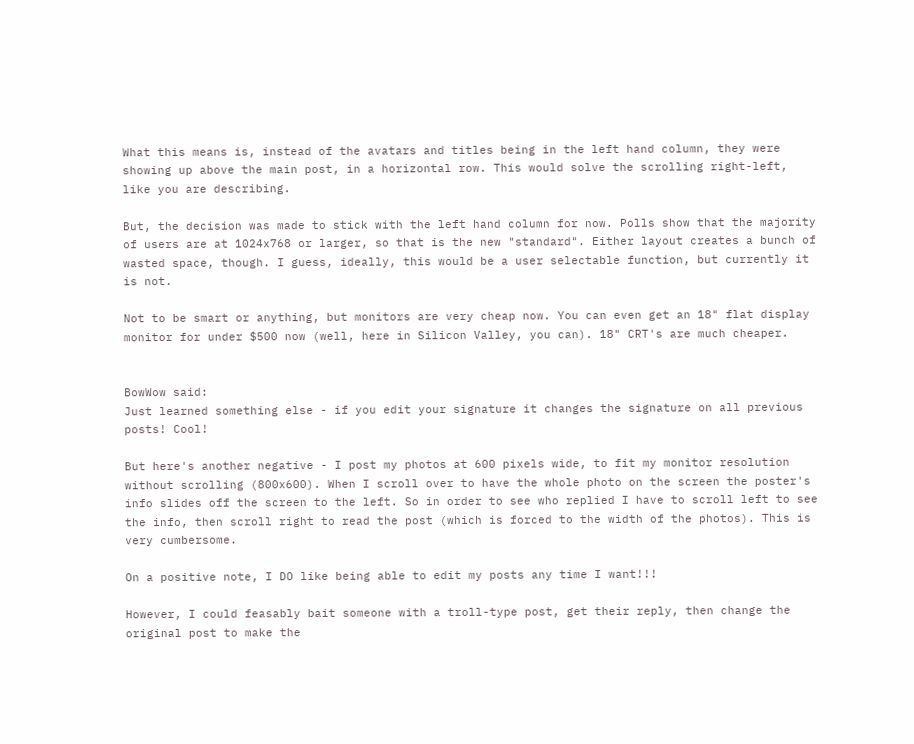What this means is, instead of the avatars and titles being in the left hand column, they were showing up above the main post, in a horizontal row. This would solve the scrolling right-left, like you are describing.

But, the decision was made to stick with the left hand column for now. Polls show that the majority of users are at 1024x768 or larger, so that is the new "standard". Either layout creates a bunch of wasted space, though. I guess, ideally, this would be a user selectable function, but currently it is not.

Not to be smart or anything, but monitors are very cheap now. You can even get an 18" flat display monitor for under $500 now (well, here in Silicon Valley, you can). 18" CRT's are much cheaper.


BowWow said:
Just learned something else - if you edit your signature it changes the signature on all previous posts! Cool!

But here's another negative - I post my photos at 600 pixels wide, to fit my monitor resolution without scrolling (800x600). When I scroll over to have the whole photo on the screen the poster's info slides off the screen to the left. So in order to see who replied I have to scroll left to see the info, then scroll right to read the post (which is forced to the width of the photos). This is very cumbersome.

On a positive note, I DO like being able to edit my posts any time I want!!!

However, I could feasably bait someone with a troll-type post, get their reply, then change the original post to make the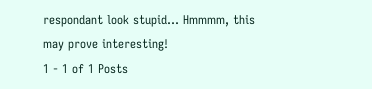respondant look stupid... Hmmmm, this may prove interesting!
1 - 1 of 1 Posts